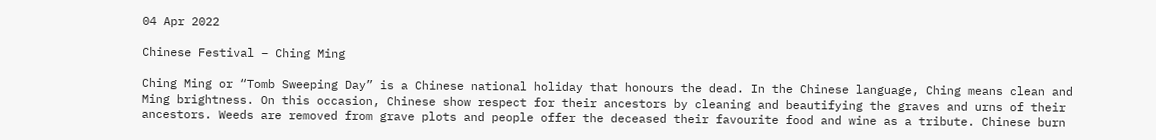04 Apr 2022

Chinese Festival – Ching Ming

Ching Ming or “Tomb Sweeping Day” is a Chinese national holiday that honours the dead. In the Chinese language, Ching means clean and Ming brightness. On this occasion, Chinese show respect for their ancestors by cleaning and beautifying the graves and urns of their ancestors. Weeds are removed from grave plots and people offer the deceased their favourite food and wine as a tribute. Chinese burn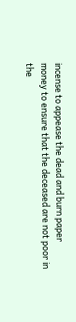incense to appease the dead and burn paper money to ensure that the deceased are not poor in the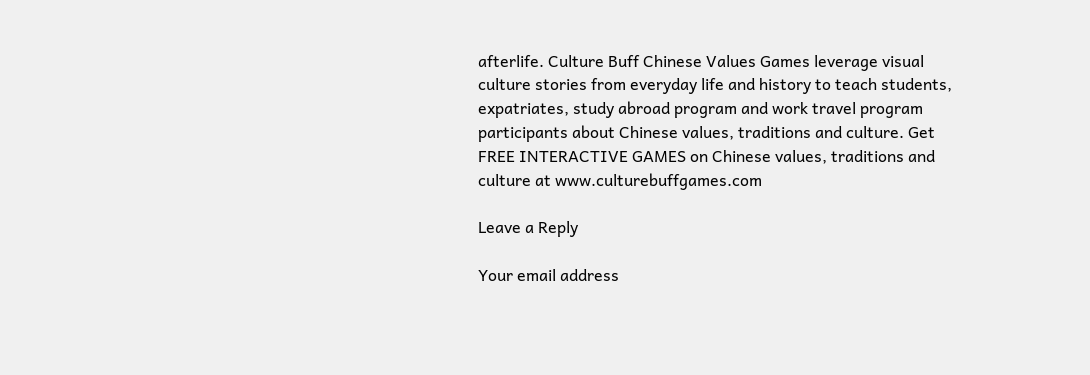afterlife. Culture Buff Chinese Values Games leverage visual culture stories from everyday life and history to teach students, expatriates, study abroad program and work travel program participants about Chinese values, traditions and culture. Get FREE INTERACTIVE GAMES on Chinese values, traditions and culture at www.culturebuffgames.com

Leave a Reply

Your email address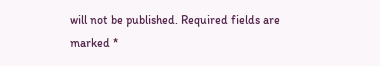will not be published. Required fields are marked *